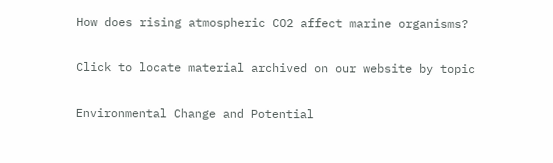How does rising atmospheric CO2 affect marine organisms?

Click to locate material archived on our website by topic

Environmental Change and Potential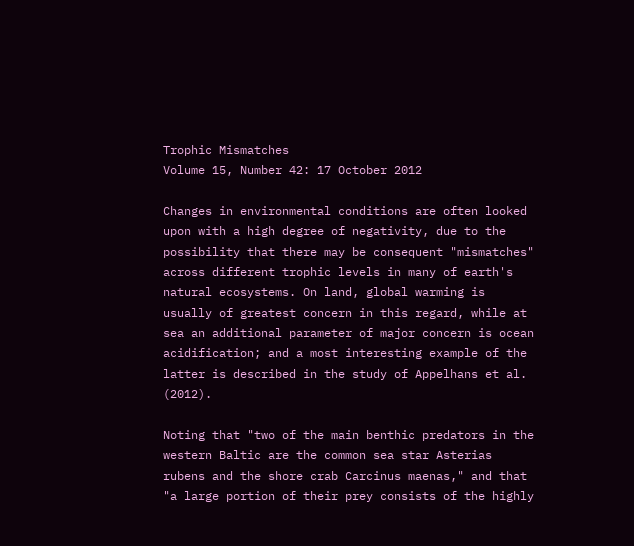Trophic Mismatches
Volume 15, Number 42: 17 October 2012

Changes in environmental conditions are often looked upon with a high degree of negativity, due to the possibility that there may be consequent "mismatches" across different trophic levels in many of earth's natural ecosystems. On land, global warming is usually of greatest concern in this regard, while at sea an additional parameter of major concern is ocean acidification; and a most interesting example of the latter is described in the study of Appelhans et al. (2012).

Noting that "two of the main benthic predators in the western Baltic are the common sea star Asterias rubens and the shore crab Carcinus maenas," and that "a large portion of their prey consists of the highly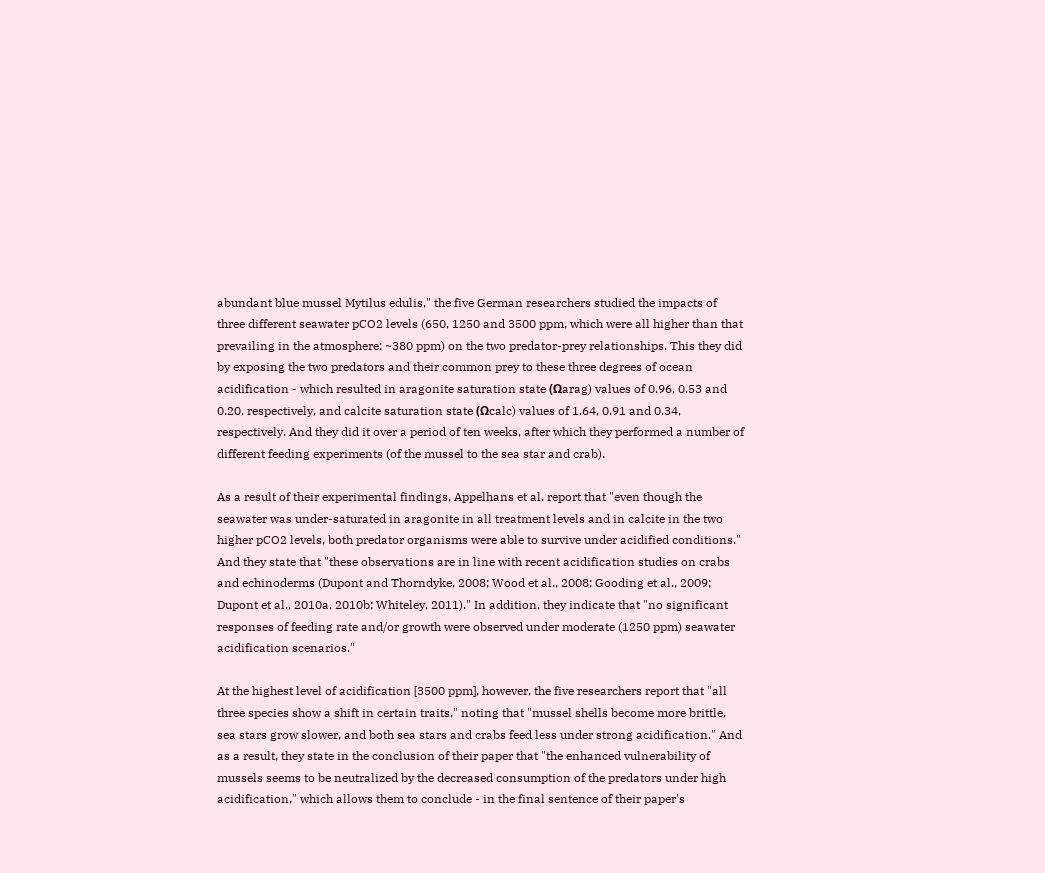abundant blue mussel Mytilus edulis," the five German researchers studied the impacts of three different seawater pCO2 levels (650, 1250 and 3500 ppm, which were all higher than that prevailing in the atmosphere: ~380 ppm) on the two predator-prey relationships. This they did by exposing the two predators and their common prey to these three degrees of ocean acidification - which resulted in aragonite saturation state (Ωarag) values of 0.96, 0.53 and 0.20, respectively, and calcite saturation state (Ωcalc) values of 1.64, 0.91 and 0.34, respectively. And they did it over a period of ten weeks, after which they performed a number of different feeding experiments (of the mussel to the sea star and crab).

As a result of their experimental findings, Appelhans et al. report that "even though the seawater was under-saturated in aragonite in all treatment levels and in calcite in the two higher pCO2 levels, both predator organisms were able to survive under acidified conditions." And they state that "these observations are in line with recent acidification studies on crabs and echinoderms (Dupont and Thorndyke, 2008; Wood et al., 2008; Gooding et al., 2009; Dupont et al., 2010a, 2010b; Whiteley, 2011)." In addition, they indicate that "no significant responses of feeding rate and/or growth were observed under moderate (1250 ppm) seawater acidification scenarios."

At the highest level of acidification [3500 ppm], however, the five researchers report that "all three species show a shift in certain traits," noting that "mussel shells become more brittle, sea stars grow slower, and both sea stars and crabs feed less under strong acidification." And as a result, they state in the conclusion of their paper that "the enhanced vulnerability of mussels seems to be neutralized by the decreased consumption of the predators under high acidification," which allows them to conclude - in the final sentence of their paper's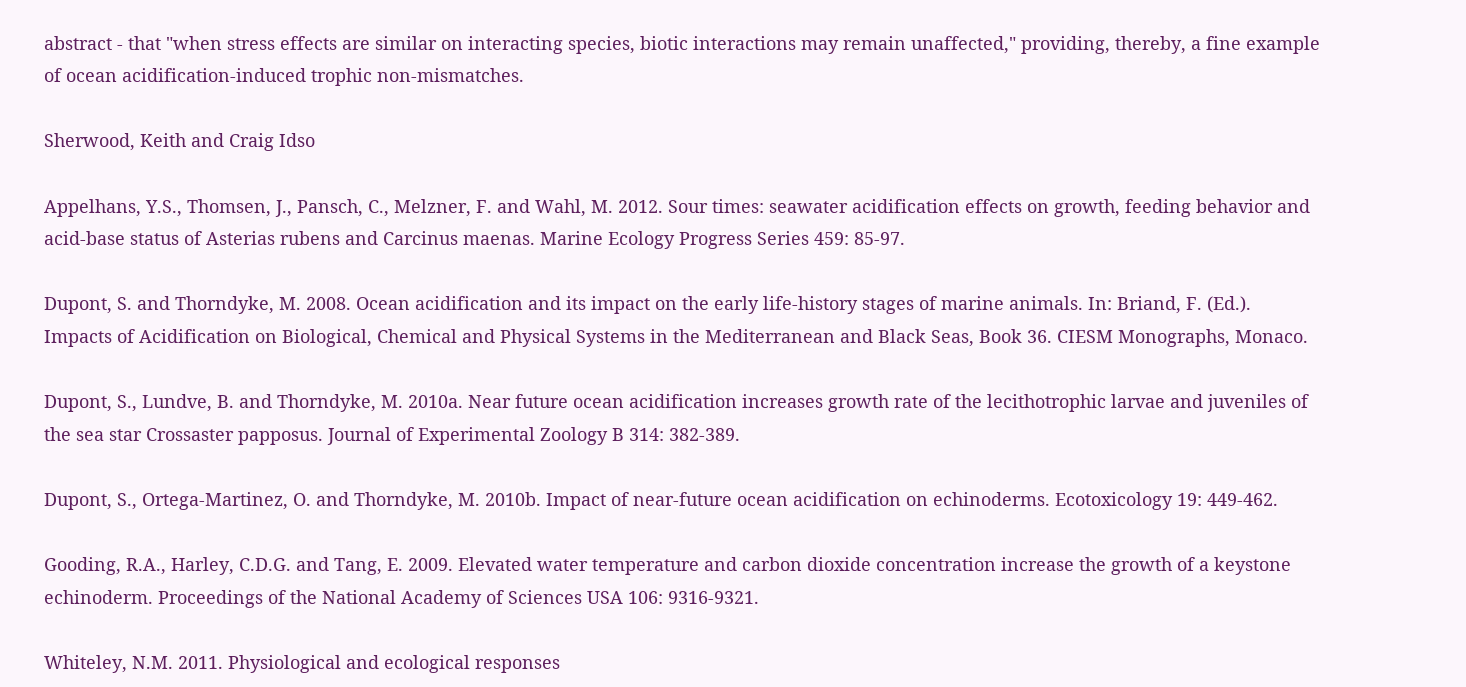abstract - that "when stress effects are similar on interacting species, biotic interactions may remain unaffected," providing, thereby, a fine example of ocean acidification-induced trophic non-mismatches.

Sherwood, Keith and Craig Idso

Appelhans, Y.S., Thomsen, J., Pansch, C., Melzner, F. and Wahl, M. 2012. Sour times: seawater acidification effects on growth, feeding behavior and acid-base status of Asterias rubens and Carcinus maenas. Marine Ecology Progress Series 459: 85-97.

Dupont, S. and Thorndyke, M. 2008. Ocean acidification and its impact on the early life-history stages of marine animals. In: Briand, F. (Ed.). Impacts of Acidification on Biological, Chemical and Physical Systems in the Mediterranean and Black Seas, Book 36. CIESM Monographs, Monaco.

Dupont, S., Lundve, B. and Thorndyke, M. 2010a. Near future ocean acidification increases growth rate of the lecithotrophic larvae and juveniles of the sea star Crossaster papposus. Journal of Experimental Zoology B 314: 382-389.

Dupont, S., Ortega-Martinez, O. and Thorndyke, M. 2010b. Impact of near-future ocean acidification on echinoderms. Ecotoxicology 19: 449-462.

Gooding, R.A., Harley, C.D.G. and Tang, E. 2009. Elevated water temperature and carbon dioxide concentration increase the growth of a keystone echinoderm. Proceedings of the National Academy of Sciences USA 106: 9316-9321.

Whiteley, N.M. 2011. Physiological and ecological responses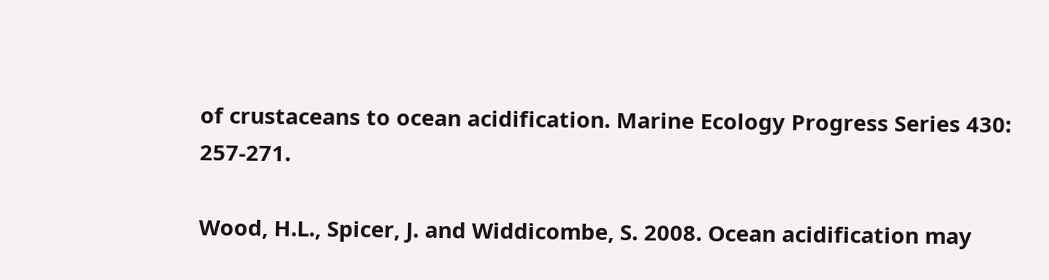of crustaceans to ocean acidification. Marine Ecology Progress Series 430: 257-271.

Wood, H.L., Spicer, J. and Widdicombe, S. 2008. Ocean acidification may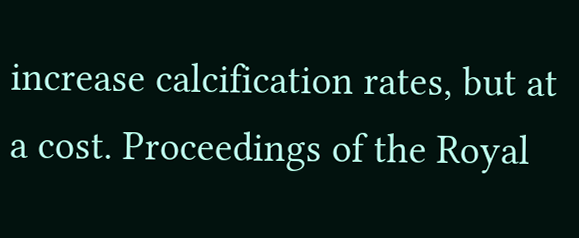increase calcification rates, but at a cost. Proceedings of the Royal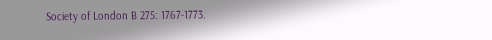Society of London B 275: 1767-1773.